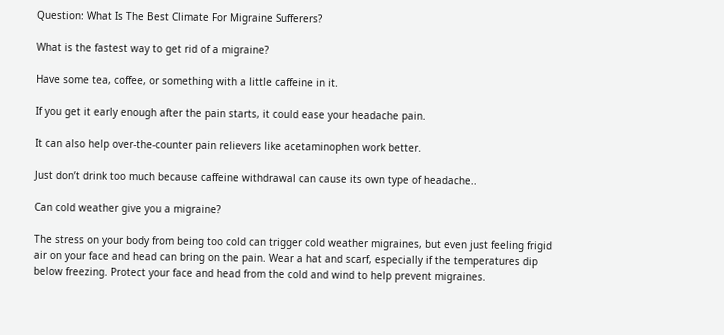Question: What Is The Best Climate For Migraine Sufferers?

What is the fastest way to get rid of a migraine?

Have some tea, coffee, or something with a little caffeine in it.

If you get it early enough after the pain starts, it could ease your headache pain.

It can also help over-the-counter pain relievers like acetaminophen work better.

Just don’t drink too much because caffeine withdrawal can cause its own type of headache..

Can cold weather give you a migraine?

The stress on your body from being too cold can trigger cold weather migraines, but even just feeling frigid air on your face and head can bring on the pain. Wear a hat and scarf, especially if the temperatures dip below freezing. Protect your face and head from the cold and wind to help prevent migraines.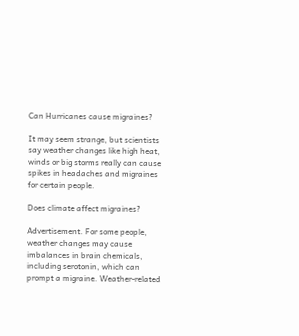Can Hurricanes cause migraines?

It may seem strange, but scientists say weather changes like high heat, winds or big storms really can cause spikes in headaches and migraines for certain people.

Does climate affect migraines?

Advertisement. For some people, weather changes may cause imbalances in brain chemicals, including serotonin, which can prompt a migraine. Weather-related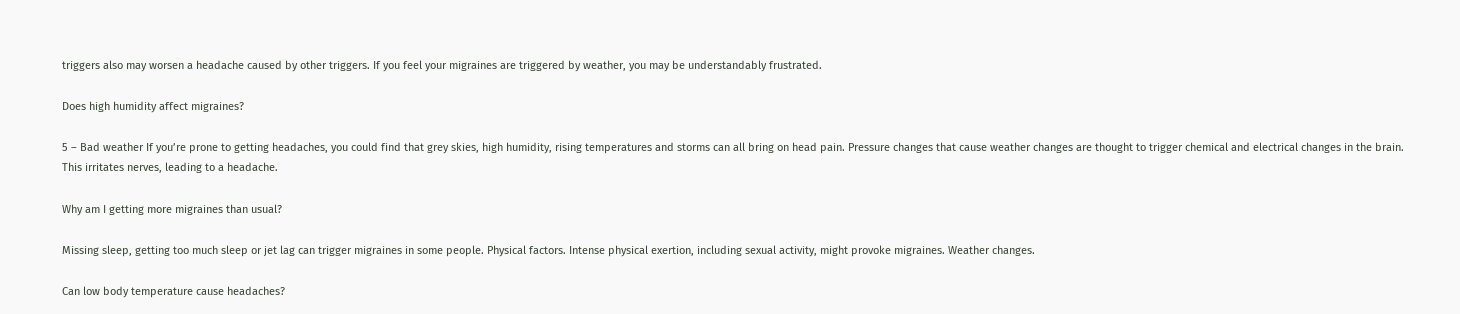triggers also may worsen a headache caused by other triggers. If you feel your migraines are triggered by weather, you may be understandably frustrated.

Does high humidity affect migraines?

5 – Bad weather If you’re prone to getting headaches, you could find that grey skies, high humidity, rising temperatures and storms can all bring on head pain. Pressure changes that cause weather changes are thought to trigger chemical and electrical changes in the brain. This irritates nerves, leading to a headache.

Why am I getting more migraines than usual?

Missing sleep, getting too much sleep or jet lag can trigger migraines in some people. Physical factors. Intense physical exertion, including sexual activity, might provoke migraines. Weather changes.

Can low body temperature cause headaches?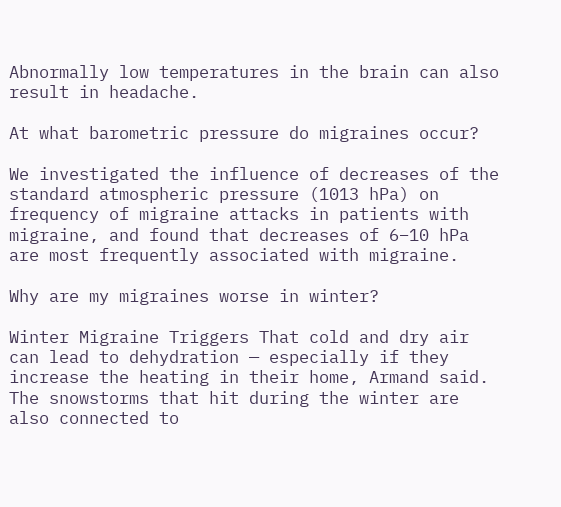Abnormally low temperatures in the brain can also result in headache.

At what barometric pressure do migraines occur?

We investigated the influence of decreases of the standard atmospheric pressure (1013 hPa) on frequency of migraine attacks in patients with migraine, and found that decreases of 6–10 hPa are most frequently associated with migraine.

Why are my migraines worse in winter?

Winter Migraine Triggers That cold and dry air can lead to dehydration — especially if they increase the heating in their home, Armand said. The snowstorms that hit during the winter are also connected to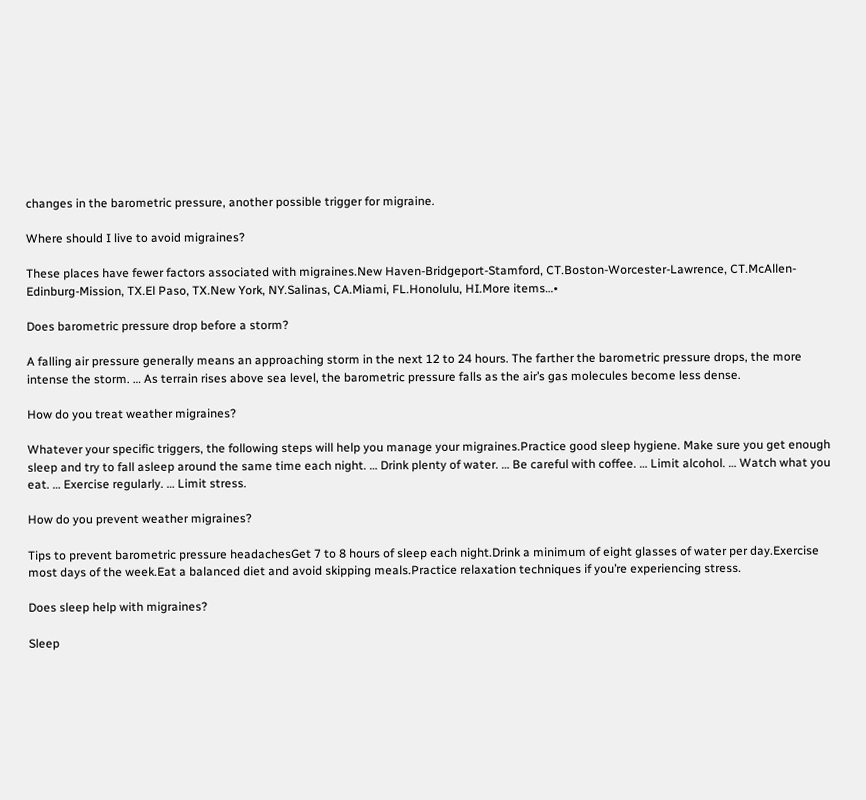changes in the barometric pressure, another possible trigger for migraine.

Where should I live to avoid migraines?

These places have fewer factors associated with migraines.New Haven-Bridgeport-Stamford, CT.Boston-Worcester-Lawrence, CT.McAllen-Edinburg-Mission, TX.El Paso, TX.New York, NY.Salinas, CA.Miami, FL.Honolulu, HI.More items…•

Does barometric pressure drop before a storm?

A falling air pressure generally means an approaching storm in the next 12 to 24 hours. The farther the barometric pressure drops, the more intense the storm. … As terrain rises above sea level, the barometric pressure falls as the air’s gas molecules become less dense.

How do you treat weather migraines?

Whatever your specific triggers, the following steps will help you manage your migraines.Practice good sleep hygiene. Make sure you get enough sleep and try to fall asleep around the same time each night. … Drink plenty of water. … Be careful with coffee. … Limit alcohol. … Watch what you eat. … Exercise regularly. … Limit stress.

How do you prevent weather migraines?

Tips to prevent barometric pressure headachesGet 7 to 8 hours of sleep each night.Drink a minimum of eight glasses of water per day.Exercise most days of the week.Eat a balanced diet and avoid skipping meals.Practice relaxation techniques if you’re experiencing stress.

Does sleep help with migraines?

Sleep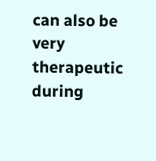can also be very therapeutic during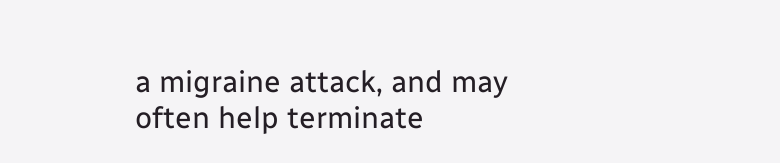a migraine attack, and may often help terminate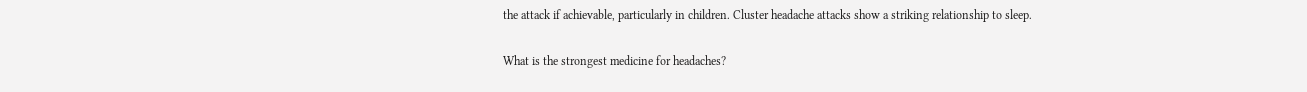the attack if achievable, particularly in children. Cluster headache attacks show a striking relationship to sleep.

What is the strongest medicine for headaches?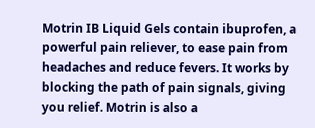Motrin IB Liquid Gels contain ibuprofen, a powerful pain reliever, to ease pain from headaches and reduce fevers. It works by blocking the path of pain signals, giving you relief. Motrin is also a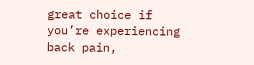great choice if you’re experiencing back pain,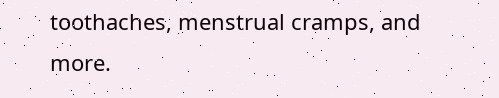toothaches, menstrual cramps, and more.